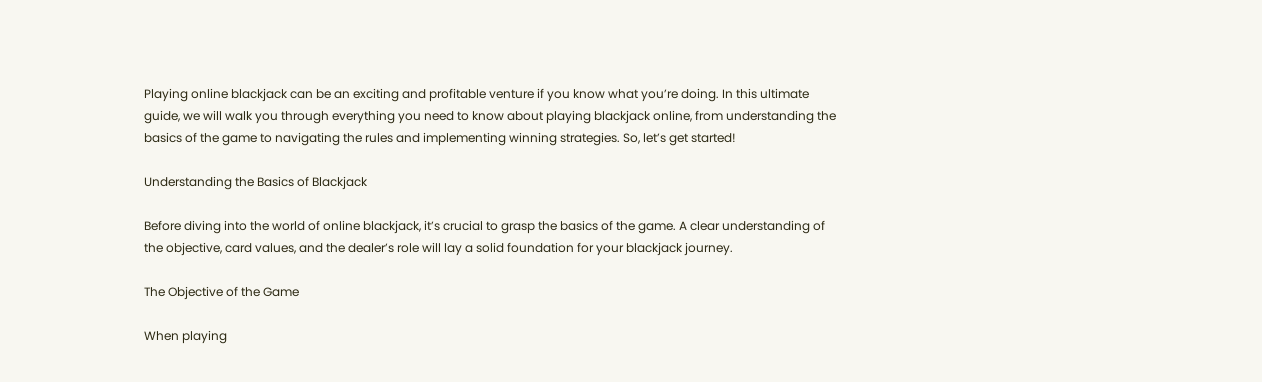Playing online blackjack can be an exciting and profitable venture if you know what you’re doing. In this ultimate guide, we will walk you through everything you need to know about playing blackjack online, from understanding the basics of the game to navigating the rules and implementing winning strategies. So, let’s get started!

Understanding the Basics of Blackjack

Before diving into the world of online blackjack, it’s crucial to grasp the basics of the game. A clear understanding of the objective, card values, and the dealer’s role will lay a solid foundation for your blackjack journey.

The Objective of the Game

When playing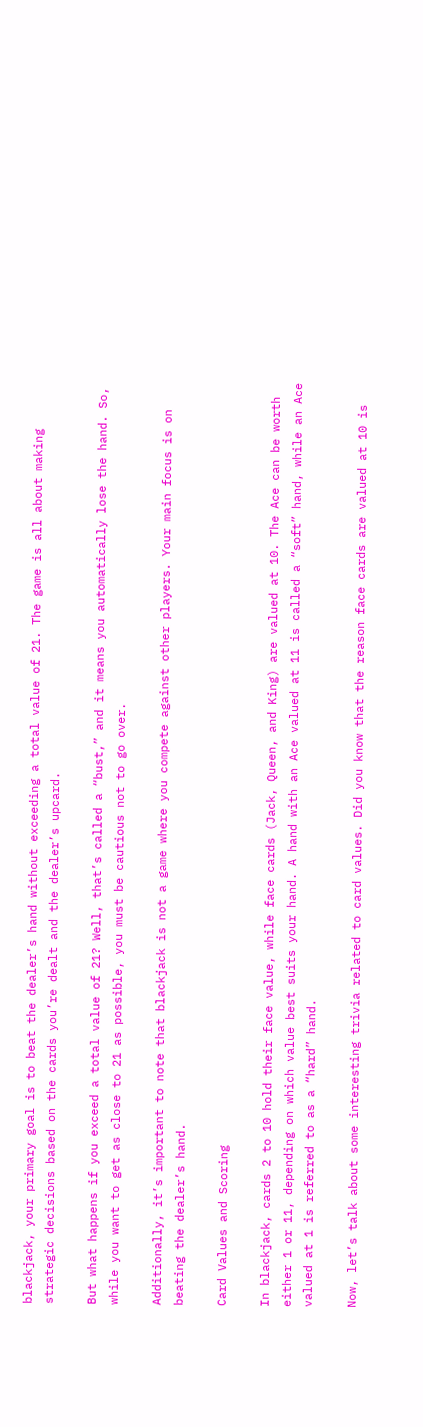blackjack, your primary goal is to beat the dealer’s hand without exceeding a total value of 21. The game is all about making strategic decisions based on the cards you’re dealt and the dealer’s upcard.

But what happens if you exceed a total value of 21? Well, that’s called a “bust,” and it means you automatically lose the hand. So, while you want to get as close to 21 as possible, you must be cautious not to go over.

Additionally, it’s important to note that blackjack is not a game where you compete against other players. Your main focus is on beating the dealer’s hand.

Card Values and Scoring

In blackjack, cards 2 to 10 hold their face value, while face cards (Jack, Queen, and King) are valued at 10. The Ace can be worth either 1 or 11, depending on which value best suits your hand. A hand with an Ace valued at 11 is called a “soft” hand, while an Ace valued at 1 is referred to as a “hard” hand.

Now, let’s talk about some interesting trivia related to card values. Did you know that the reason face cards are valued at 10 is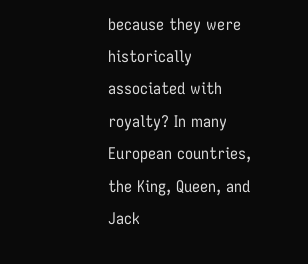because they were historically associated with royalty? In many European countries, the King, Queen, and Jack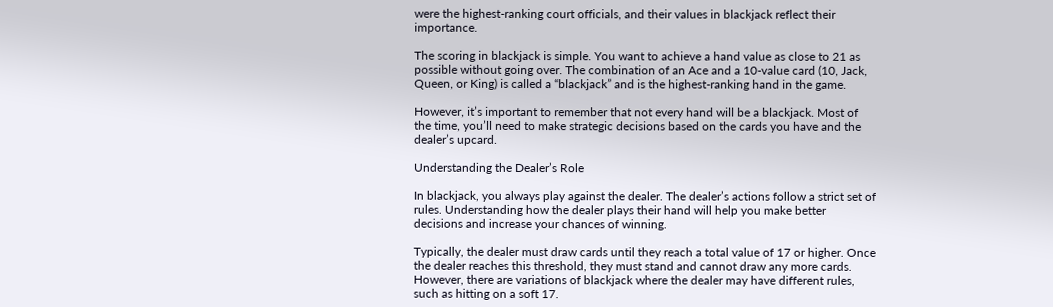were the highest-ranking court officials, and their values in blackjack reflect their importance.

The scoring in blackjack is simple. You want to achieve a hand value as close to 21 as possible without going over. The combination of an Ace and a 10-value card (10, Jack, Queen, or King) is called a “blackjack” and is the highest-ranking hand in the game.

However, it’s important to remember that not every hand will be a blackjack. Most of the time, you’ll need to make strategic decisions based on the cards you have and the dealer’s upcard.

Understanding the Dealer’s Role

In blackjack, you always play against the dealer. The dealer’s actions follow a strict set of rules. Understanding how the dealer plays their hand will help you make better decisions and increase your chances of winning.

Typically, the dealer must draw cards until they reach a total value of 17 or higher. Once the dealer reaches this threshold, they must stand and cannot draw any more cards. However, there are variations of blackjack where the dealer may have different rules, such as hitting on a soft 17.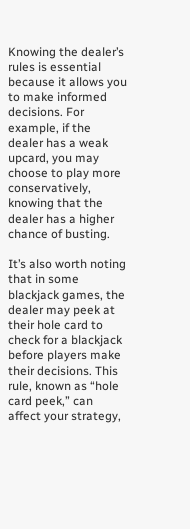Knowing the dealer’s rules is essential because it allows you to make informed decisions. For example, if the dealer has a weak upcard, you may choose to play more conservatively, knowing that the dealer has a higher chance of busting.

It’s also worth noting that in some blackjack games, the dealer may peek at their hole card to check for a blackjack before players make their decisions. This rule, known as “hole card peek,” can affect your strategy,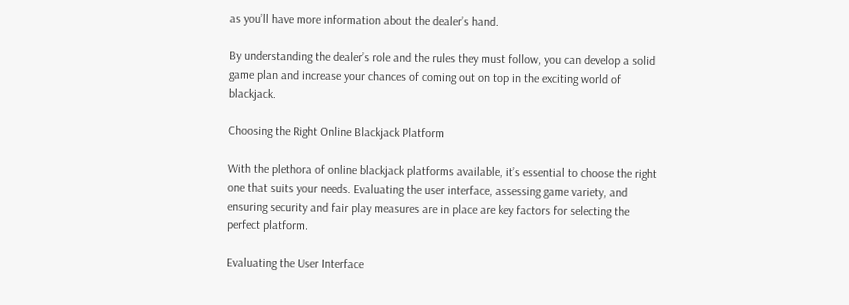as you’ll have more information about the dealer’s hand.

By understanding the dealer’s role and the rules they must follow, you can develop a solid game plan and increase your chances of coming out on top in the exciting world of blackjack.

Choosing the Right Online Blackjack Platform

With the plethora of online blackjack platforms available, it’s essential to choose the right one that suits your needs. Evaluating the user interface, assessing game variety, and ensuring security and fair play measures are in place are key factors for selecting the perfect platform.

Evaluating the User Interface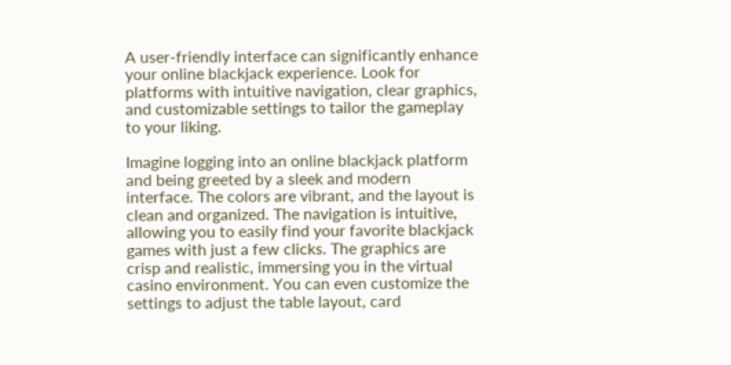A user-friendly interface can significantly enhance your online blackjack experience. Look for platforms with intuitive navigation, clear graphics, and customizable settings to tailor the gameplay to your liking.

Imagine logging into an online blackjack platform and being greeted by a sleek and modern interface. The colors are vibrant, and the layout is clean and organized. The navigation is intuitive, allowing you to easily find your favorite blackjack games with just a few clicks. The graphics are crisp and realistic, immersing you in the virtual casino environment. You can even customize the settings to adjust the table layout, card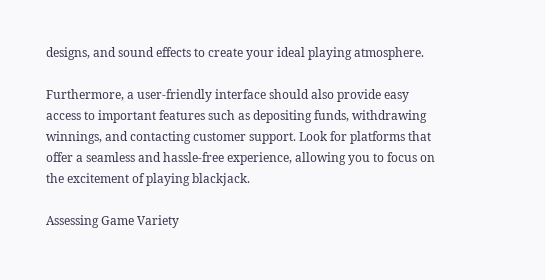designs, and sound effects to create your ideal playing atmosphere.

Furthermore, a user-friendly interface should also provide easy access to important features such as depositing funds, withdrawing winnings, and contacting customer support. Look for platforms that offer a seamless and hassle-free experience, allowing you to focus on the excitement of playing blackjack.

Assessing Game Variety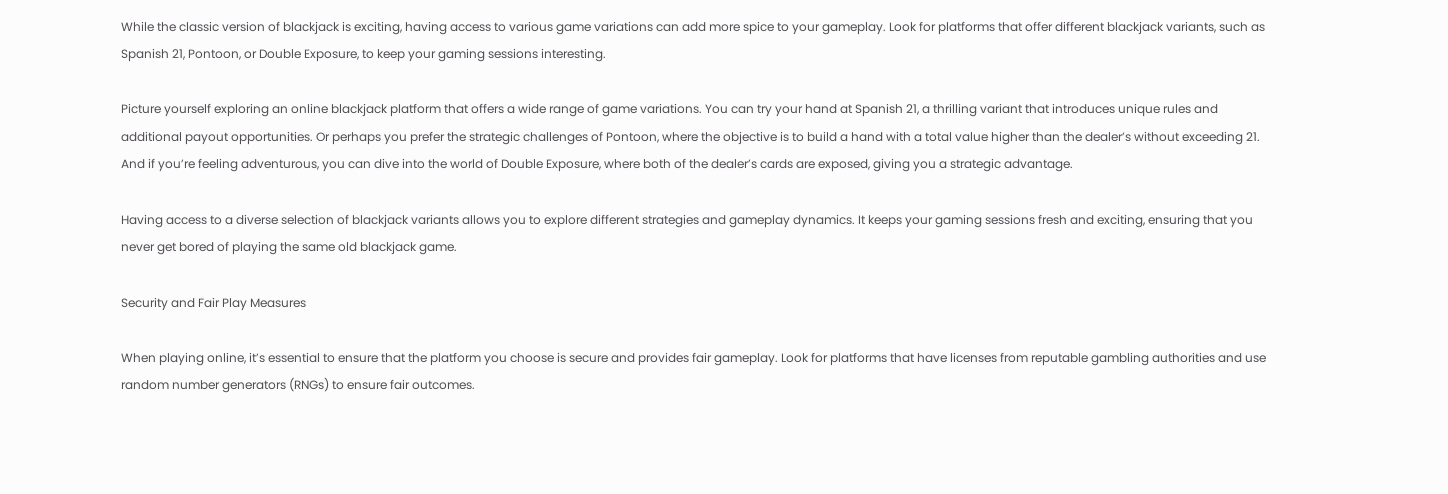While the classic version of blackjack is exciting, having access to various game variations can add more spice to your gameplay. Look for platforms that offer different blackjack variants, such as Spanish 21, Pontoon, or Double Exposure, to keep your gaming sessions interesting.

Picture yourself exploring an online blackjack platform that offers a wide range of game variations. You can try your hand at Spanish 21, a thrilling variant that introduces unique rules and additional payout opportunities. Or perhaps you prefer the strategic challenges of Pontoon, where the objective is to build a hand with a total value higher than the dealer’s without exceeding 21. And if you’re feeling adventurous, you can dive into the world of Double Exposure, where both of the dealer’s cards are exposed, giving you a strategic advantage.

Having access to a diverse selection of blackjack variants allows you to explore different strategies and gameplay dynamics. It keeps your gaming sessions fresh and exciting, ensuring that you never get bored of playing the same old blackjack game.

Security and Fair Play Measures

When playing online, it’s essential to ensure that the platform you choose is secure and provides fair gameplay. Look for platforms that have licenses from reputable gambling authorities and use random number generators (RNGs) to ensure fair outcomes.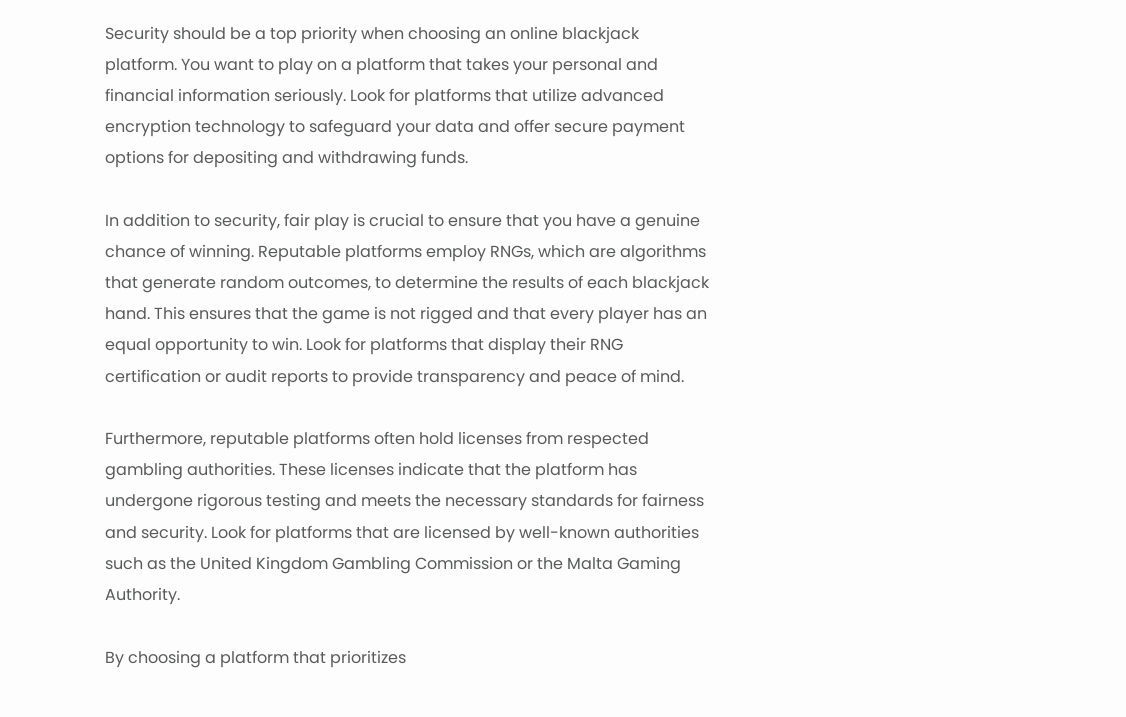Security should be a top priority when choosing an online blackjack platform. You want to play on a platform that takes your personal and financial information seriously. Look for platforms that utilize advanced encryption technology to safeguard your data and offer secure payment options for depositing and withdrawing funds.

In addition to security, fair play is crucial to ensure that you have a genuine chance of winning. Reputable platforms employ RNGs, which are algorithms that generate random outcomes, to determine the results of each blackjack hand. This ensures that the game is not rigged and that every player has an equal opportunity to win. Look for platforms that display their RNG certification or audit reports to provide transparency and peace of mind.

Furthermore, reputable platforms often hold licenses from respected gambling authorities. These licenses indicate that the platform has undergone rigorous testing and meets the necessary standards for fairness and security. Look for platforms that are licensed by well-known authorities such as the United Kingdom Gambling Commission or the Malta Gaming Authority.

By choosing a platform that prioritizes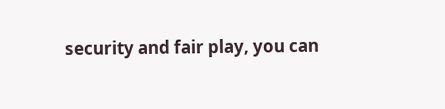security and fair play, you can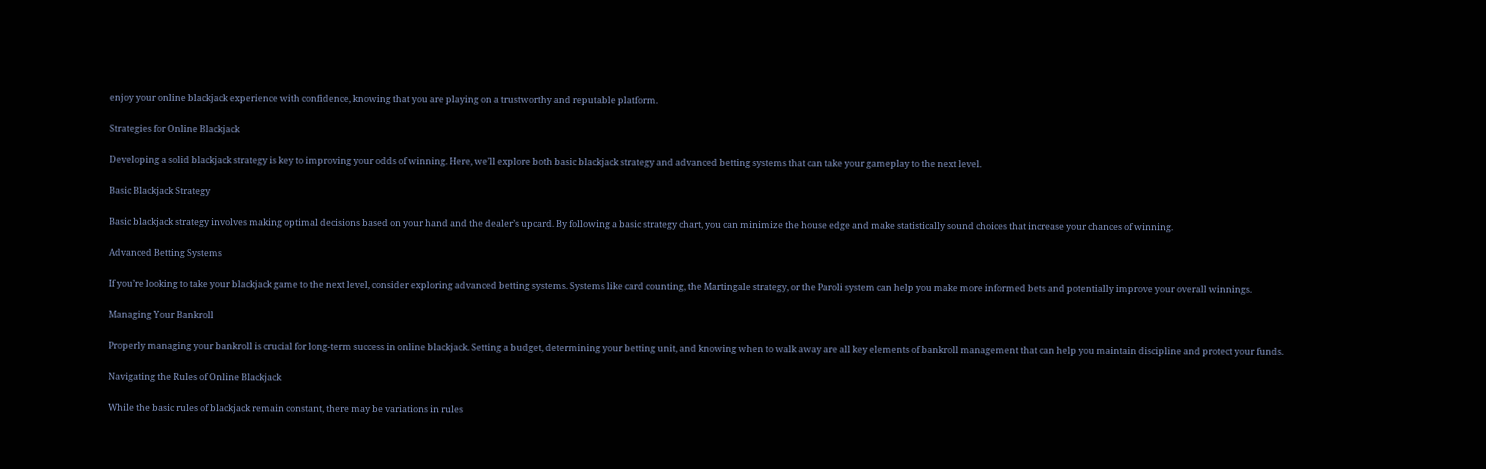enjoy your online blackjack experience with confidence, knowing that you are playing on a trustworthy and reputable platform.

Strategies for Online Blackjack

Developing a solid blackjack strategy is key to improving your odds of winning. Here, we’ll explore both basic blackjack strategy and advanced betting systems that can take your gameplay to the next level.

Basic Blackjack Strategy

Basic blackjack strategy involves making optimal decisions based on your hand and the dealer’s upcard. By following a basic strategy chart, you can minimize the house edge and make statistically sound choices that increase your chances of winning.

Advanced Betting Systems

If you’re looking to take your blackjack game to the next level, consider exploring advanced betting systems. Systems like card counting, the Martingale strategy, or the Paroli system can help you make more informed bets and potentially improve your overall winnings.

Managing Your Bankroll

Properly managing your bankroll is crucial for long-term success in online blackjack. Setting a budget, determining your betting unit, and knowing when to walk away are all key elements of bankroll management that can help you maintain discipline and protect your funds.

Navigating the Rules of Online Blackjack

While the basic rules of blackjack remain constant, there may be variations in rules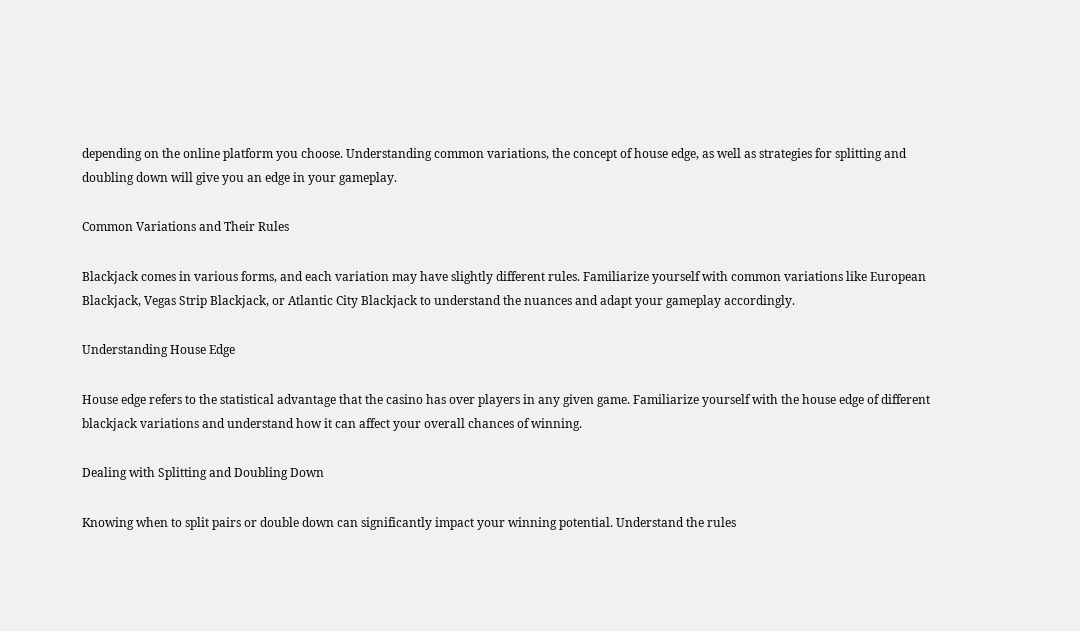depending on the online platform you choose. Understanding common variations, the concept of house edge, as well as strategies for splitting and doubling down will give you an edge in your gameplay.

Common Variations and Their Rules

Blackjack comes in various forms, and each variation may have slightly different rules. Familiarize yourself with common variations like European Blackjack, Vegas Strip Blackjack, or Atlantic City Blackjack to understand the nuances and adapt your gameplay accordingly.

Understanding House Edge

House edge refers to the statistical advantage that the casino has over players in any given game. Familiarize yourself with the house edge of different blackjack variations and understand how it can affect your overall chances of winning.

Dealing with Splitting and Doubling Down

Knowing when to split pairs or double down can significantly impact your winning potential. Understand the rules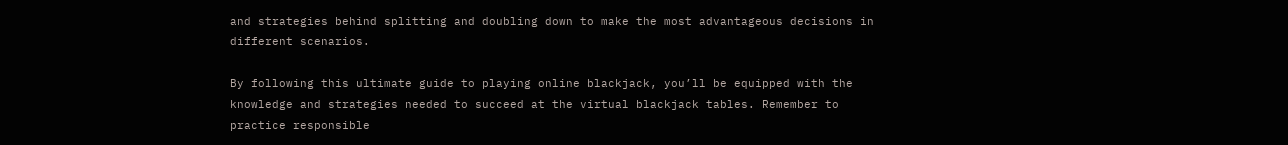and strategies behind splitting and doubling down to make the most advantageous decisions in different scenarios.

By following this ultimate guide to playing online blackjack, you’ll be equipped with the knowledge and strategies needed to succeed at the virtual blackjack tables. Remember to practice responsible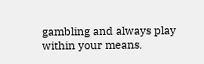gambling and always play within your means.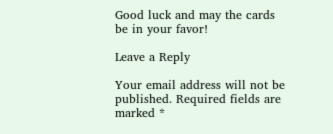Good luck and may the cards be in your favor!

Leave a Reply

Your email address will not be published. Required fields are marked *